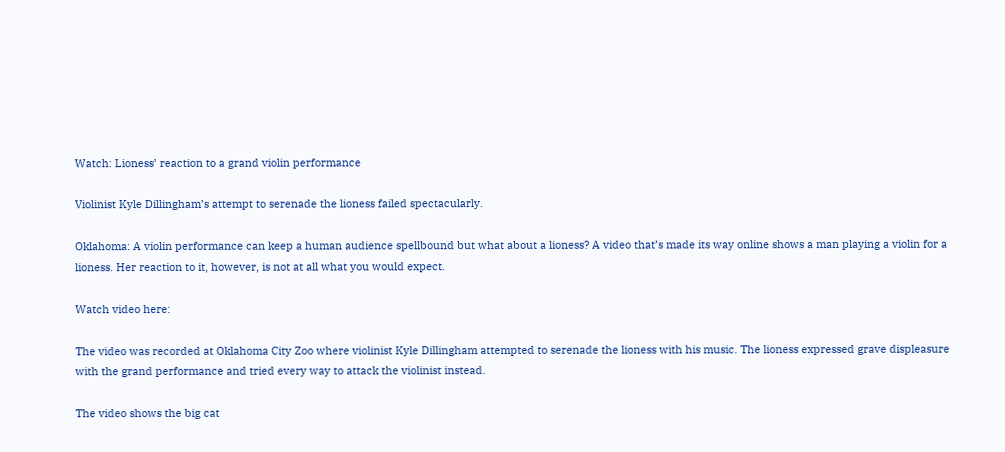Watch: Lioness’ reaction to a grand violin performance

Violinist Kyle Dillingham’s attempt to serenade the lioness failed spectacularly.

Oklahoma: A violin performance can keep a human audience spellbound but what about a lioness? A video that’s made its way online shows a man playing a violin for a lioness. Her reaction to it, however, is not at all what you would expect.

Watch video here:

The video was recorded at Oklahoma City Zoo where violinist Kyle Dillingham attempted to serenade the lioness with his music. The lioness expressed grave displeasure with the grand performance and tried every way to attack the violinist instead.

The video shows the big cat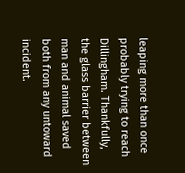leaping more than once probably trying to reach Dillingham. Thankfully, the glass barrier between man and animal saved both from any untoward incident.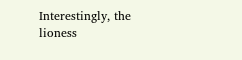Interestingly, the lioness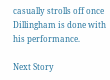casually strolls off once Dillingham is done with his performance.

Next Story